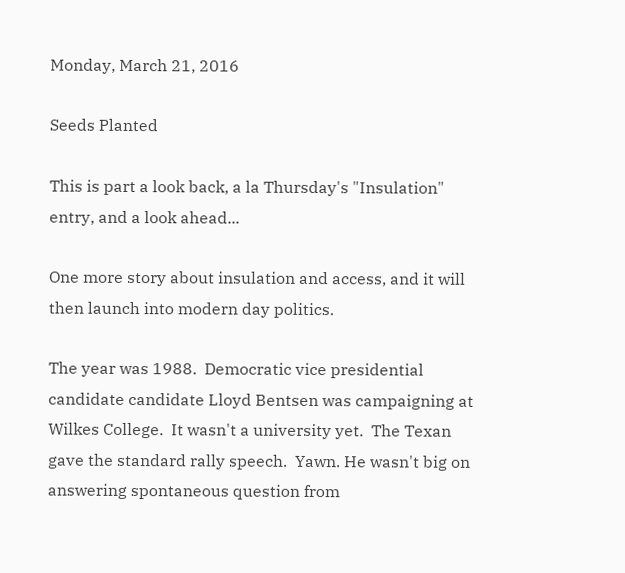Monday, March 21, 2016

Seeds Planted

This is part a look back, a la Thursday's "Insulation" entry, and a look ahead...

One more story about insulation and access, and it will then launch into modern day politics.

The year was 1988.  Democratic vice presidential candidate candidate Lloyd Bentsen was campaigning at Wilkes College.  It wasn't a university yet.  The Texan gave the standard rally speech.  Yawn. He wasn't big on answering spontaneous question from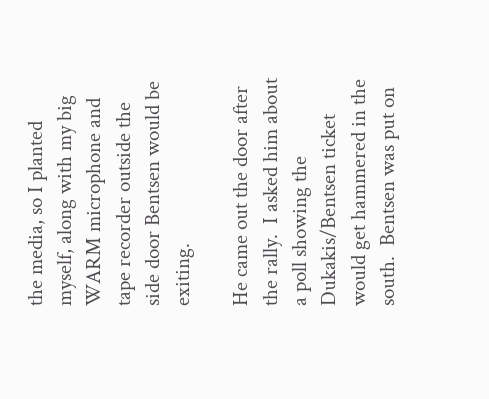the media, so I planted myself, along with my big WARM microphone and tape recorder outside the side door Bentsen would be exiting.

He came out the door after the rally.  I asked him about a poll showing the Dukakis/Bentsen ticket would get hammered in the south.  Bentsen was put on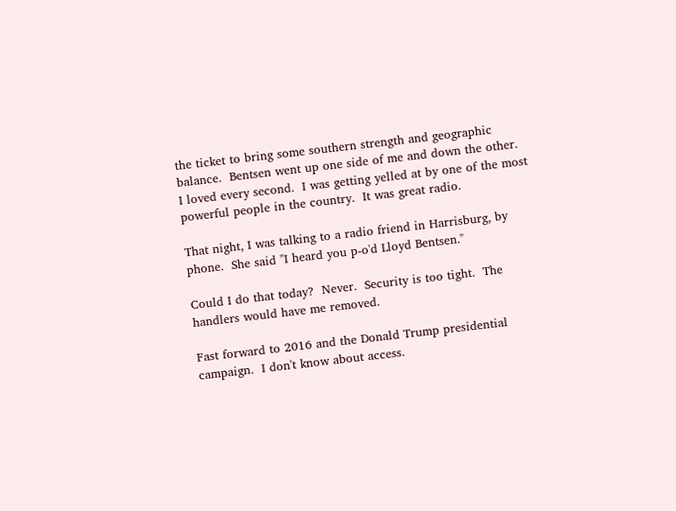the ticket to bring some southern strength and geographic balance.  Bentsen went up one side of me and down the other.  I loved every second.  I was getting yelled at by one of the most powerful people in the country.  It was great radio.

That night, I was talking to a radio friend in Harrisburg, by phone.  She said "I heard you p-o'd Lloyd Bentsen."

Could I do that today?  Never.  Security is too tight.  The handlers would have me removed.

Fast forward to 2016 and the Donald Trump presidential campaign.  I don't know about access.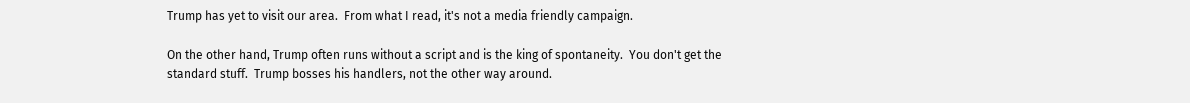Trump has yet to visit our area.  From what I read, it's not a media friendly campaign.

On the other hand, Trump often runs without a script and is the king of spontaneity.  You don't get the standard stuff.  Trump bosses his handlers, not the other way around.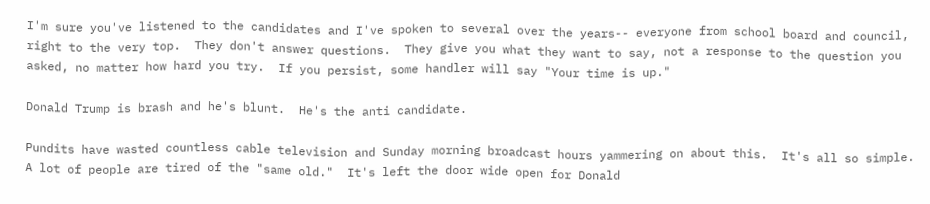I'm sure you've listened to the candidates and I've spoken to several over the years-- everyone from school board and council, right to the very top.  They don't answer questions.  They give you what they want to say, not a response to the question you asked, no matter how hard you try.  If you persist, some handler will say "Your time is up."

Donald Trump is brash and he's blunt.  He's the anti candidate.

Pundits have wasted countless cable television and Sunday morning broadcast hours yammering on about this.  It's all so simple.  A lot of people are tired of the "same old."  It's left the door wide open for Donald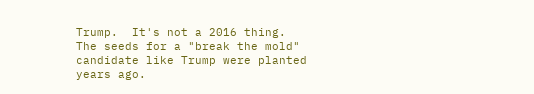Trump.  It's not a 2016 thing.  The seeds for a "break the mold" candidate like Trump were planted years ago.